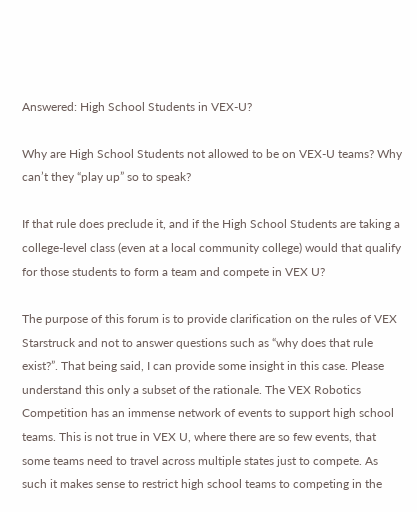Answered: High School Students in VEX-U?

Why are High School Students not allowed to be on VEX-U teams? Why can’t they “play up” so to speak?

If that rule does preclude it, and if the High School Students are taking a college-level class (even at a local community college) would that qualify for those students to form a team and compete in VEX U?

The purpose of this forum is to provide clarification on the rules of VEX Starstruck and not to answer questions such as “why does that rule exist?”. That being said, I can provide some insight in this case. Please understand this only a subset of the rationale. The VEX Robotics Competition has an immense network of events to support high school teams. This is not true in VEX U, where there are so few events, that some teams need to travel across multiple states just to compete. As such it makes sense to restrict high school teams to competing in the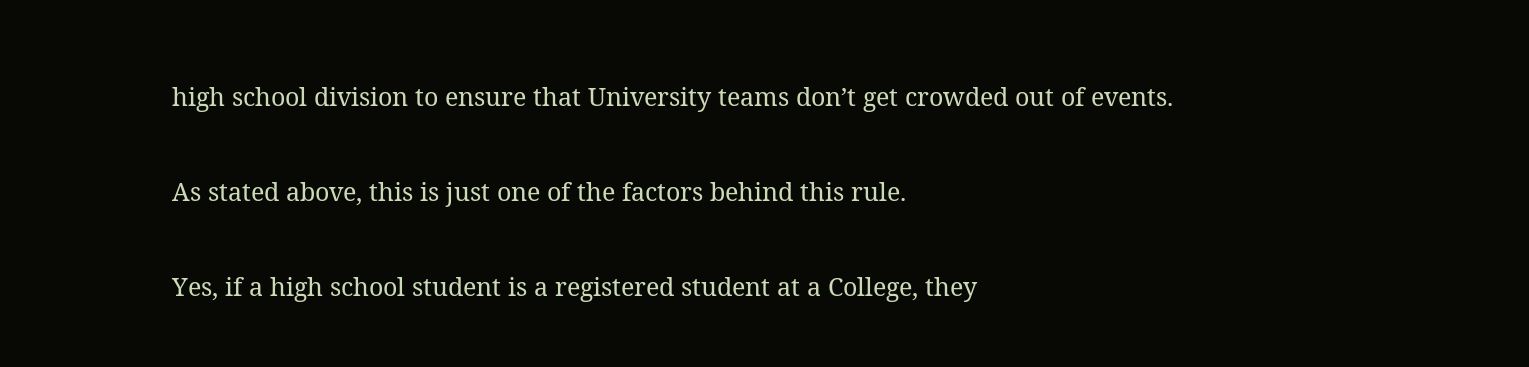high school division to ensure that University teams don’t get crowded out of events.

As stated above, this is just one of the factors behind this rule.

Yes, if a high school student is a registered student at a College, they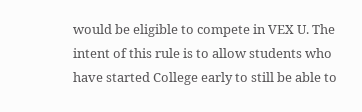would be eligible to compete in VEX U. The intent of this rule is to allow students who have started College early to still be able to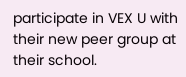participate in VEX U with their new peer group at their school.